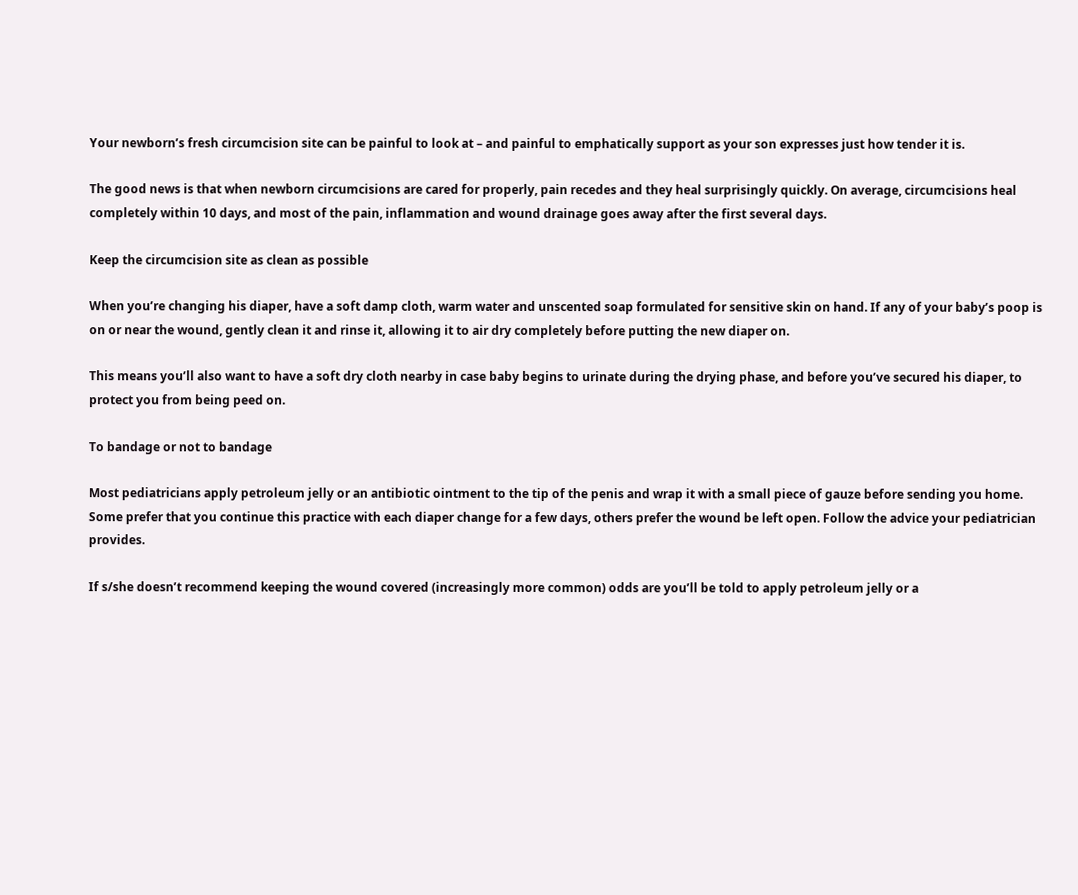Your newborn’s fresh circumcision site can be painful to look at – and painful to emphatically support as your son expresses just how tender it is.

The good news is that when newborn circumcisions are cared for properly, pain recedes and they heal surprisingly quickly. On average, circumcisions heal completely within 10 days, and most of the pain, inflammation and wound drainage goes away after the first several days.

Keep the circumcision site as clean as possible

When you’re changing his diaper, have a soft damp cloth, warm water and unscented soap formulated for sensitive skin on hand. If any of your baby’s poop is on or near the wound, gently clean it and rinse it, allowing it to air dry completely before putting the new diaper on.

This means you’ll also want to have a soft dry cloth nearby in case baby begins to urinate during the drying phase, and before you’ve secured his diaper, to protect you from being peed on.

To bandage or not to bandage

Most pediatricians apply petroleum jelly or an antibiotic ointment to the tip of the penis and wrap it with a small piece of gauze before sending you home. Some prefer that you continue this practice with each diaper change for a few days, others prefer the wound be left open. Follow the advice your pediatrician provides.

If s/she doesn’t recommend keeping the wound covered (increasingly more common) odds are you’ll be told to apply petroleum jelly or a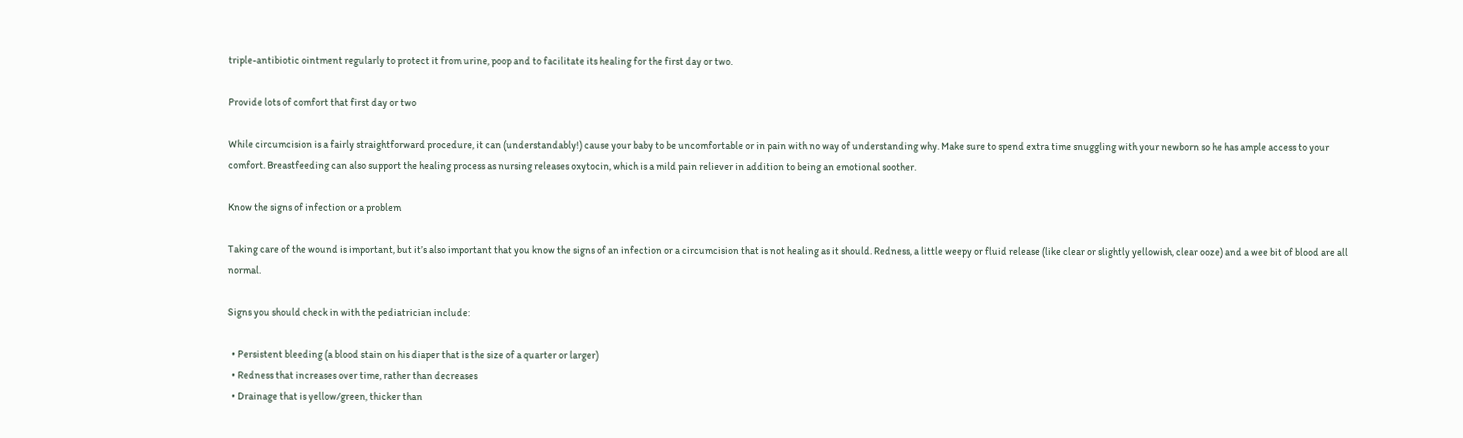triple-antibiotic ointment regularly to protect it from urine, poop and to facilitate its healing for the first day or two.

Provide lots of comfort that first day or two

While circumcision is a fairly straightforward procedure, it can (understandably!) cause your baby to be uncomfortable or in pain with no way of understanding why. Make sure to spend extra time snuggling with your newborn so he has ample access to your comfort. Breastfeeding can also support the healing process as nursing releases oxytocin, which is a mild pain reliever in addition to being an emotional soother.

Know the signs of infection or a problem

Taking care of the wound is important, but it’s also important that you know the signs of an infection or a circumcision that is not healing as it should. Redness, a little weepy or fluid release (like clear or slightly yellowish, clear ooze) and a wee bit of blood are all normal.

Signs you should check in with the pediatrician include:

  • Persistent bleeding (a blood stain on his diaper that is the size of a quarter or larger)
  • Redness that increases over time, rather than decreases
  • Drainage that is yellow/green, thicker than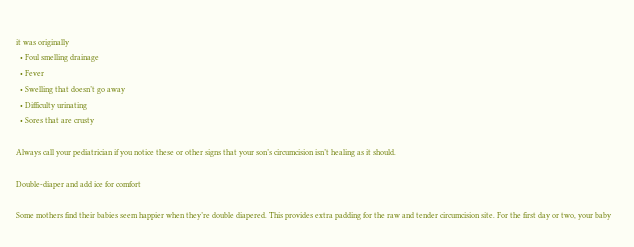it was originally
  • Foul smelling drainage
  • Fever
  • Swelling that doesn’t go away
  • Difficulty urinating
  • Sores that are crusty

Always call your pediatrician if you notice these or other signs that your son’s circumcision isn’t healing as it should.

Double-diaper and add ice for comfort

Some mothers find their babies seem happier when they’re double diapered. This provides extra padding for the raw and tender circumcision site. For the first day or two, your baby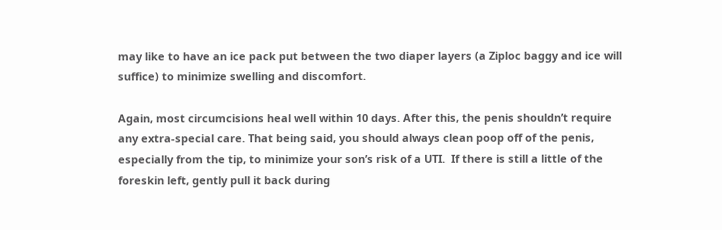may like to have an ice pack put between the two diaper layers (a Ziploc baggy and ice will suffice) to minimize swelling and discomfort.

Again, most circumcisions heal well within 10 days. After this, the penis shouldn’t require any extra-special care. That being said, you should always clean poop off of the penis, especially from the tip, to minimize your son’s risk of a UTI.  If there is still a little of the foreskin left, gently pull it back during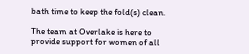bath time to keep the fold(s) clean.

The team at Overlake is here to provide support for women of all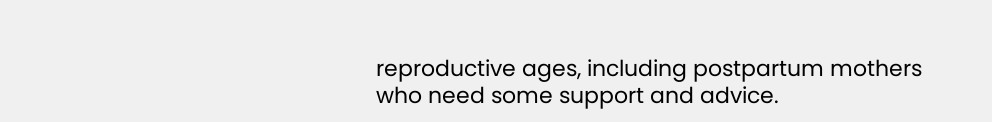reproductive ages, including postpartum mothers who need some support and advice.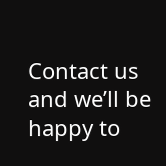Contact us and we’ll be happy to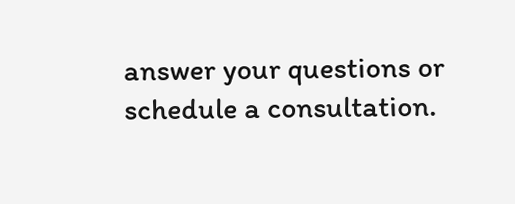answer your questions or schedule a consultation.